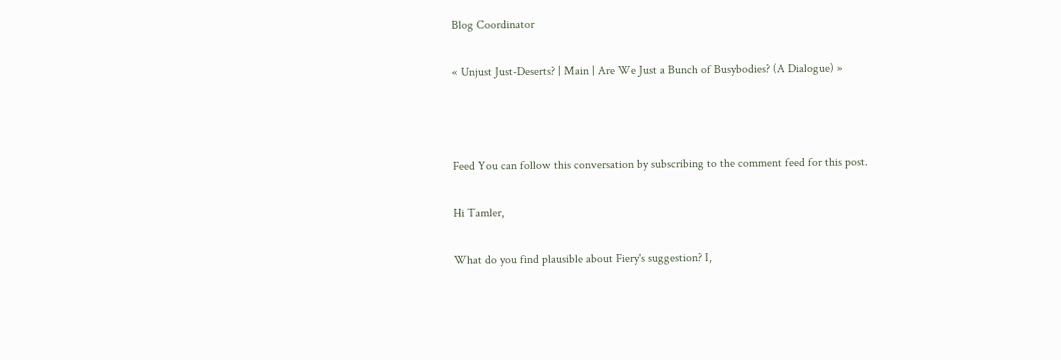Blog Coordinator

« Unjust Just-Deserts? | Main | Are We Just a Bunch of Busybodies? (A Dialogue) »



Feed You can follow this conversation by subscribing to the comment feed for this post.

Hi Tamler,

What do you find plausible about Fiery's suggestion? I,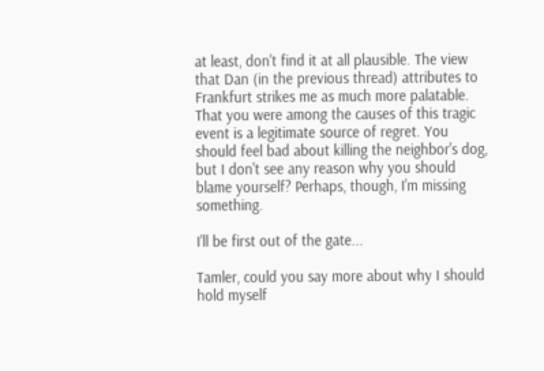at least, don't find it at all plausible. The view that Dan (in the previous thread) attributes to Frankfurt strikes me as much more palatable. That you were among the causes of this tragic event is a legitimate source of regret. You should feel bad about killing the neighbor's dog, but I don't see any reason why you should blame yourself? Perhaps, though, I'm missing something.

I'll be first out of the gate...

Tamler, could you say more about why I should hold myself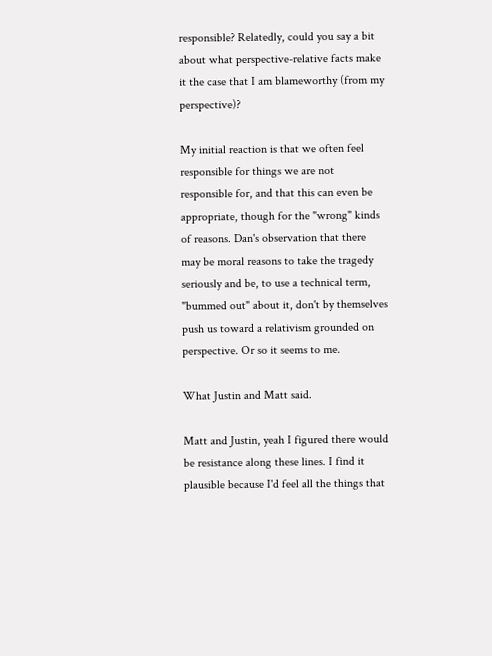responsible? Relatedly, could you say a bit about what perspective-relative facts make it the case that I am blameworthy (from my perspective)?

My initial reaction is that we often feel responsible for things we are not responsible for, and that this can even be appropriate, though for the "wrong" kinds of reasons. Dan's observation that there may be moral reasons to take the tragedy seriously and be, to use a technical term, "bummed out" about it, don't by themselves push us toward a relativism grounded on perspective. Or so it seems to me.

What Justin and Matt said.

Matt and Justin, yeah I figured there would be resistance along these lines. I find it plausible because I'd feel all the things that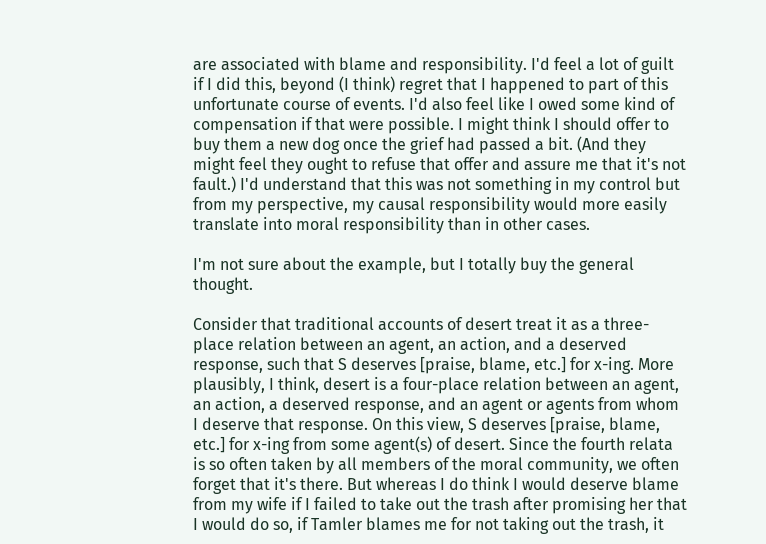are associated with blame and responsibility. I'd feel a lot of guilt if I did this, beyond (I think) regret that I happened to part of this unfortunate course of events. I'd also feel like I owed some kind of compensation if that were possible. I might think I should offer to buy them a new dog once the grief had passed a bit. (And they might feel they ought to refuse that offer and assure me that it's not fault.) I'd understand that this was not something in my control but from my perspective, my causal responsibility would more easily translate into moral responsibility than in other cases.

I'm not sure about the example, but I totally buy the general thought.

Consider that traditional accounts of desert treat it as a three-place relation between an agent, an action, and a deserved response, such that S deserves [praise, blame, etc.] for x-ing. More plausibly, I think, desert is a four-place relation between an agent, an action, a deserved response, and an agent or agents from whom I deserve that response. On this view, S deserves [praise, blame, etc.] for x-ing from some agent(s) of desert. Since the fourth relata is so often taken by all members of the moral community, we often forget that it's there. But whereas I do think I would deserve blame from my wife if I failed to take out the trash after promising her that I would do so, if Tamler blames me for not taking out the trash, it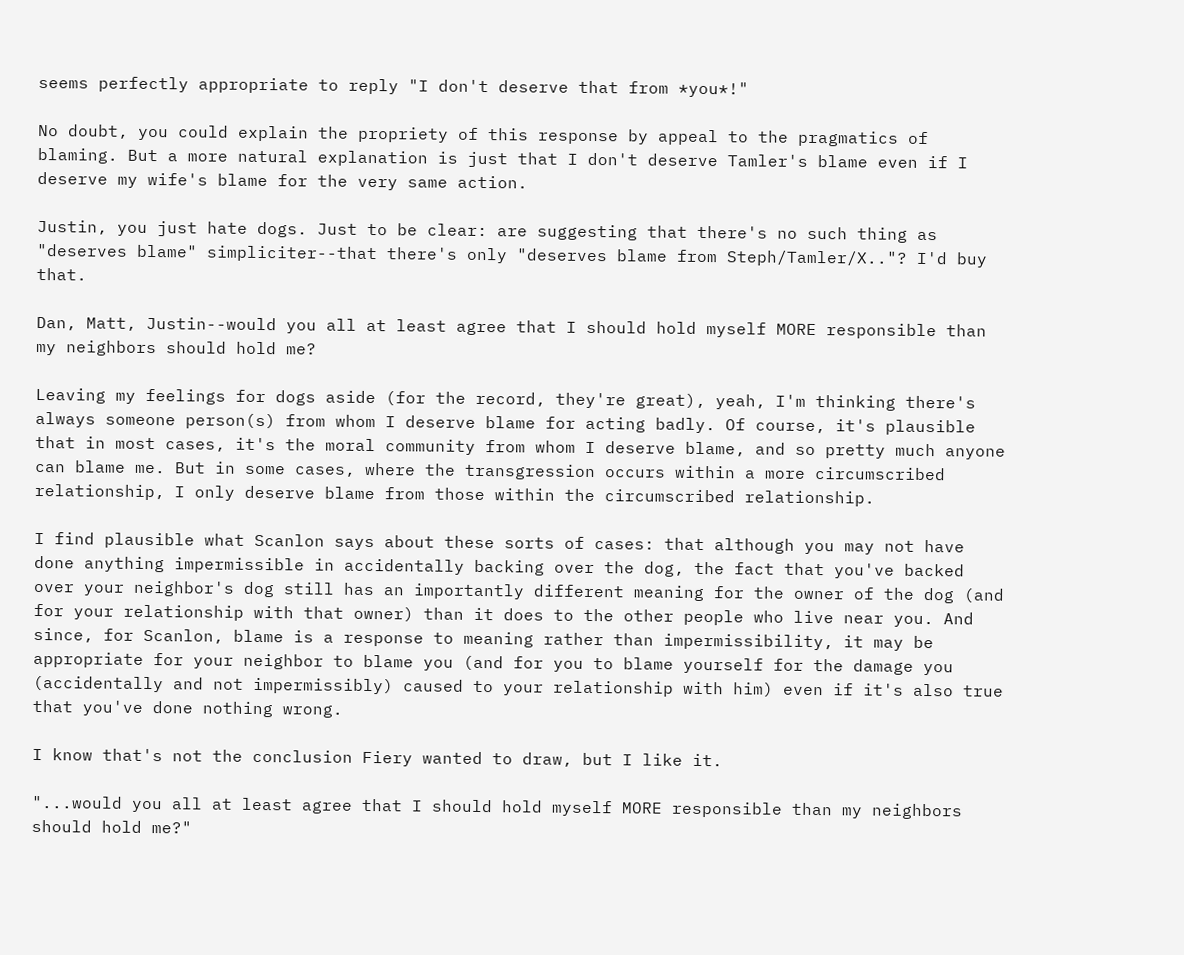seems perfectly appropriate to reply "I don't deserve that from *you*!"

No doubt, you could explain the propriety of this response by appeal to the pragmatics of blaming. But a more natural explanation is just that I don't deserve Tamler's blame even if I deserve my wife's blame for the very same action.

Justin, you just hate dogs. Just to be clear: are suggesting that there's no such thing as "deserves blame" simpliciter--that there's only "deserves blame from Steph/Tamler/X.."? I'd buy that.

Dan, Matt, Justin--would you all at least agree that I should hold myself MORE responsible than my neighbors should hold me?

Leaving my feelings for dogs aside (for the record, they're great), yeah, I'm thinking there's always someone person(s) from whom I deserve blame for acting badly. Of course, it's plausible that in most cases, it's the moral community from whom I deserve blame, and so pretty much anyone can blame me. But in some cases, where the transgression occurs within a more circumscribed relationship, I only deserve blame from those within the circumscribed relationship.

I find plausible what Scanlon says about these sorts of cases: that although you may not have done anything impermissible in accidentally backing over the dog, the fact that you've backed over your neighbor's dog still has an importantly different meaning for the owner of the dog (and for your relationship with that owner) than it does to the other people who live near you. And since, for Scanlon, blame is a response to meaning rather than impermissibility, it may be appropriate for your neighbor to blame you (and for you to blame yourself for the damage you (accidentally and not impermissibly) caused to your relationship with him) even if it's also true that you've done nothing wrong.

I know that's not the conclusion Fiery wanted to draw, but I like it.

"...would you all at least agree that I should hold myself MORE responsible than my neighbors should hold me?"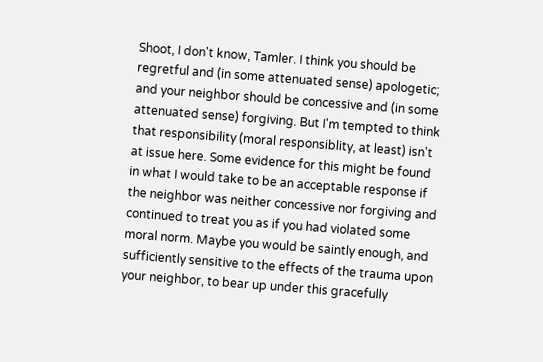Shoot, I don't know, Tamler. I think you should be regretful and (in some attenuated sense) apologetic; and your neighbor should be concessive and (in some attenuated sense) forgiving. But I'm tempted to think that responsibility (moral responsiblity, at least) isn't at issue here. Some evidence for this might be found in what I would take to be an acceptable response if the neighbor was neither concessive nor forgiving and continued to treat you as if you had violated some moral norm. Maybe you would be saintly enough, and sufficiently sensitive to the effects of the trauma upon your neighbor, to bear up under this gracefully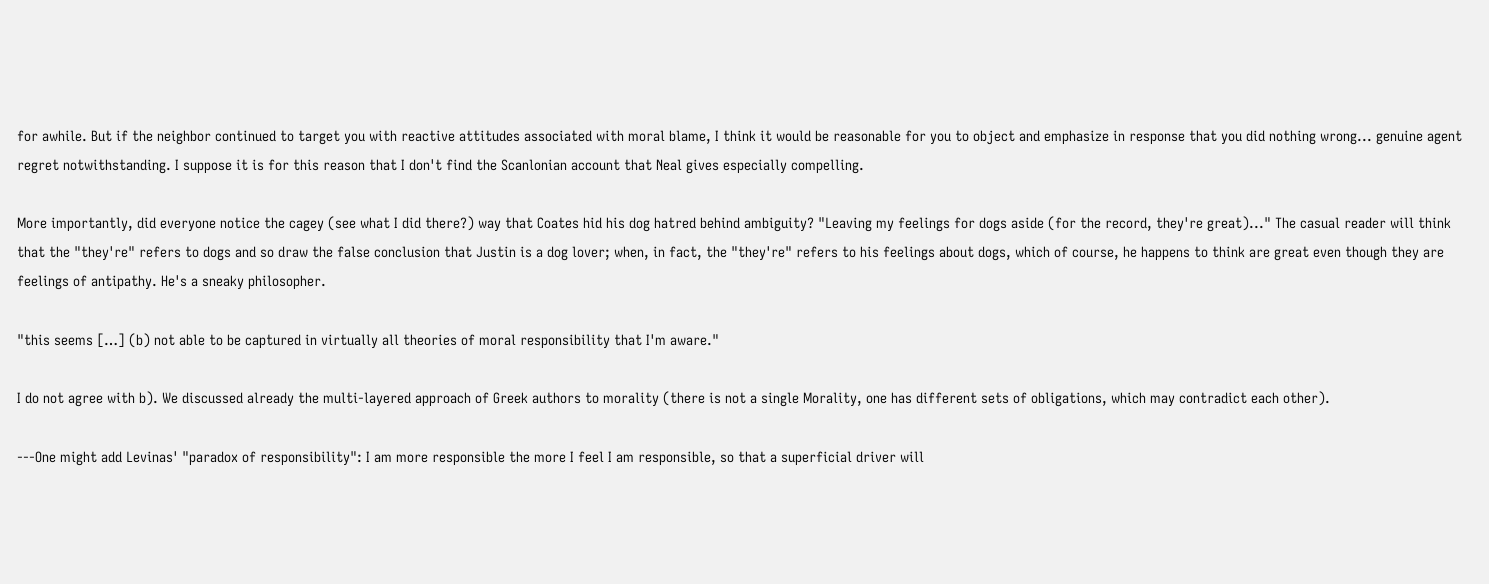for awhile. But if the neighbor continued to target you with reactive attitudes associated with moral blame, I think it would be reasonable for you to object and emphasize in response that you did nothing wrong... genuine agent regret notwithstanding. I suppose it is for this reason that I don't find the Scanlonian account that Neal gives especially compelling.

More importantly, did everyone notice the cagey (see what I did there?) way that Coates hid his dog hatred behind ambiguity? "Leaving my feelings for dogs aside (for the record, they're great)..." The casual reader will think that the "they're" refers to dogs and so draw the false conclusion that Justin is a dog lover; when, in fact, the "they're" refers to his feelings about dogs, which of course, he happens to think are great even though they are feelings of antipathy. He's a sneaky philosopher.

"this seems […] (b) not able to be captured in virtually all theories of moral responsibility that I'm aware."

I do not agree with b). We discussed already the multi-layered approach of Greek authors to morality (there is not a single Morality, one has different sets of obligations, which may contradict each other).

---One might add Levinas' "paradox of responsibility": I am more responsible the more I feel I am responsible, so that a superficial driver will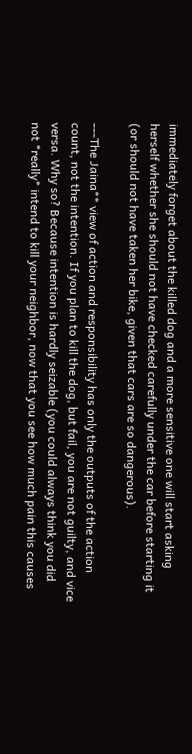immediately forget about the killed dog and a more sensitive one will start asking herself whether she should not have checked carefully under the car before starting it (or should not have taken her bike, given that cars are so dangerous).

---The Jaina** view of action and responsibility has only the outputs of the action count, not the intention. If you plan to kill the dog, but fail, you are not guilty, and vice versa. Why so? Because intention is hardly seizable (you could always think you did not *really* intend to kill your neighbor, now that you see how much pain this causes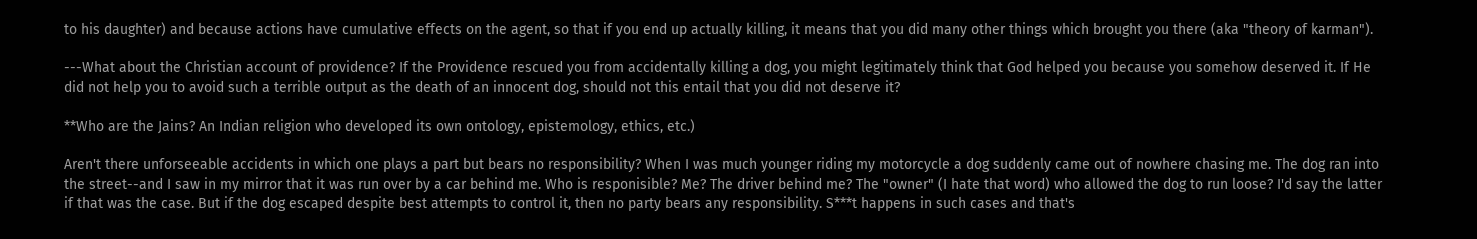to his daughter) and because actions have cumulative effects on the agent, so that if you end up actually killing, it means that you did many other things which brought you there (aka "theory of karman").

---What about the Christian account of providence? If the Providence rescued you from accidentally killing a dog, you might legitimately think that God helped you because you somehow deserved it. If He did not help you to avoid such a terrible output as the death of an innocent dog, should not this entail that you did not deserve it?

**Who are the Jains? An Indian religion who developed its own ontology, epistemology, ethics, etc.)

Aren't there unforseeable accidents in which one plays a part but bears no responsibility? When I was much younger riding my motorcycle a dog suddenly came out of nowhere chasing me. The dog ran into the street--and I saw in my mirror that it was run over by a car behind me. Who is responisible? Me? The driver behind me? The "owner" (I hate that word) who allowed the dog to run loose? I'd say the latter if that was the case. But if the dog escaped despite best attempts to control it, then no party bears any responsibility. S***t happens in such cases and that's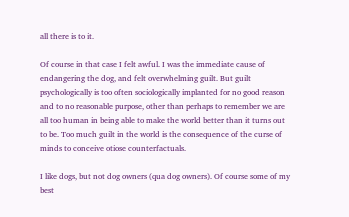all there is to it.

Of course in that case I felt awful. I was the immediate cause of endangering the dog, and felt overwhelming guilt. But guilt psychologically is too often sociologically implanted for no good reason and to no reasonable purpose, other than perhaps to remember we are all too human in being able to make the world better than it turns out to be. Too much guilt in the world is the consequence of the curse of minds to conceive otiose counterfactuals.

I like dogs, but not dog owners (qua dog owners). Of course some of my best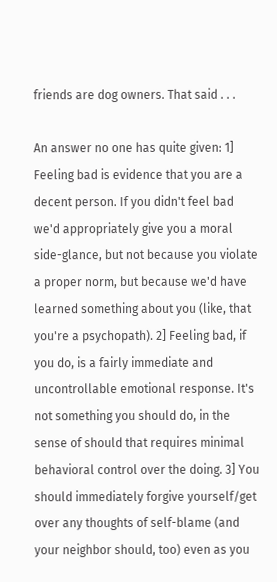friends are dog owners. That said . . .

An answer no one has quite given: 1] Feeling bad is evidence that you are a decent person. If you didn't feel bad we'd appropriately give you a moral side-glance, but not because you violate a proper norm, but because we'd have learned something about you (like, that you're a psychopath). 2] Feeling bad, if you do, is a fairly immediate and uncontrollable emotional response. It's not something you should do, in the sense of should that requires minimal behavioral control over the doing. 3] You should immediately forgive yourself/get over any thoughts of self-blame (and your neighbor should, too) even as you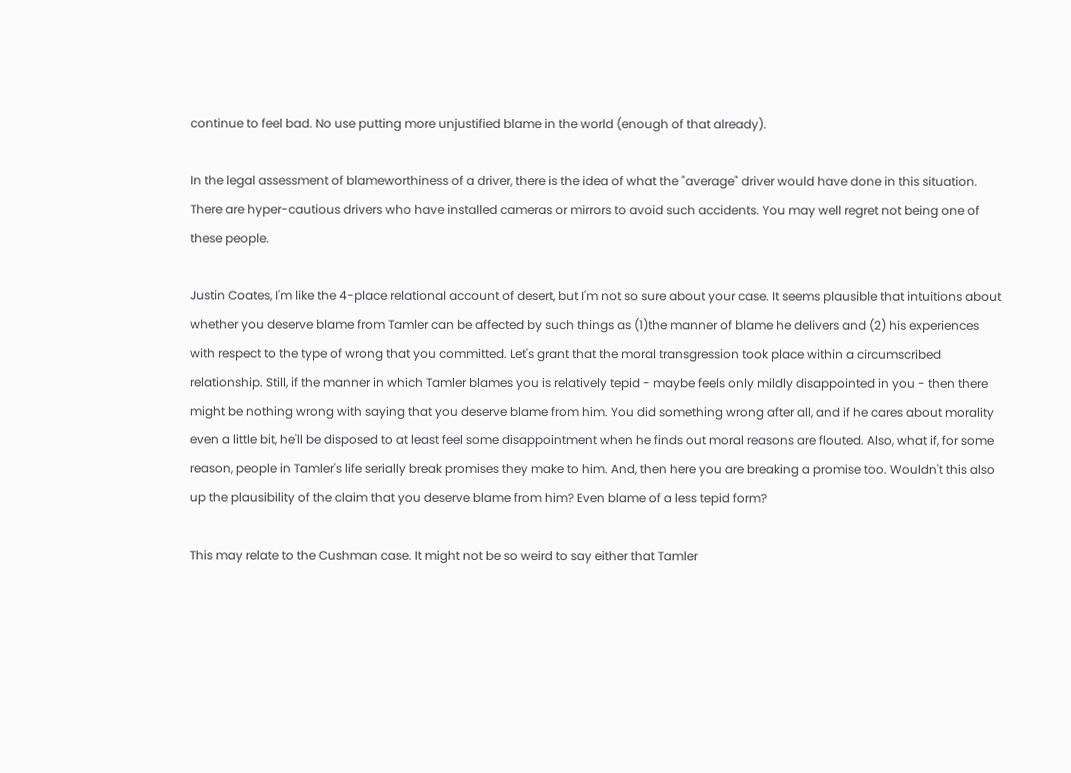continue to feel bad. No use putting more unjustified blame in the world (enough of that already).

In the legal assessment of blameworthiness of a driver, there is the idea of what the "average" driver would have done in this situation. There are hyper-cautious drivers who have installed cameras or mirrors to avoid such accidents. You may well regret not being one of these people.

Justin Coates, I'm like the 4-place relational account of desert, but I'm not so sure about your case. It seems plausible that intuitions about whether you deserve blame from Tamler can be affected by such things as (1)the manner of blame he delivers and (2) his experiences with respect to the type of wrong that you committed. Let's grant that the moral transgression took place within a circumscribed relationship. Still, if the manner in which Tamler blames you is relatively tepid - maybe feels only mildly disappointed in you - then there might be nothing wrong with saying that you deserve blame from him. You did something wrong after all, and if he cares about morality even a little bit, he'll be disposed to at least feel some disappointment when he finds out moral reasons are flouted. Also, what if, for some reason, people in Tamler's life serially break promises they make to him. And, then here you are breaking a promise too. Wouldn't this also up the plausibility of the claim that you deserve blame from him? Even blame of a less tepid form?

This may relate to the Cushman case. It might not be so weird to say either that Tamler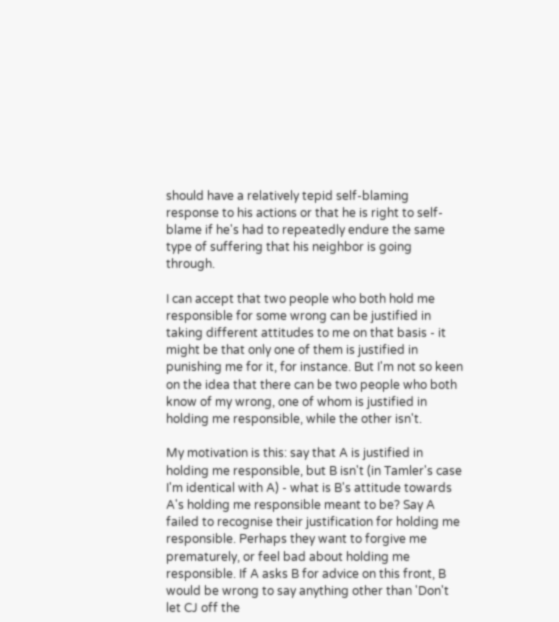should have a relatively tepid self-blaming response to his actions or that he is right to self-blame if he's had to repeatedly endure the same type of suffering that his neighbor is going through.

I can accept that two people who both hold me responsible for some wrong can be justified in taking different attitudes to me on that basis - it might be that only one of them is justified in punishing me for it, for instance. But I'm not so keen on the idea that there can be two people who both know of my wrong, one of whom is justified in holding me responsible, while the other isn't.

My motivation is this: say that A is justified in holding me responsible, but B isn't (in Tamler's case I'm identical with A) - what is B's attitude towards A's holding me responsible meant to be? Say A failed to recognise their justification for holding me responsible. Perhaps they want to forgive me prematurely, or feel bad about holding me responsible. If A asks B for advice on this front, B would be wrong to say anything other than 'Don't let CJ off the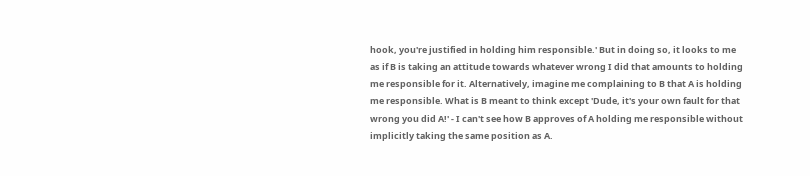hook, you're justified in holding him responsible.' But in doing so, it looks to me as if B is taking an attitude towards whatever wrong I did that amounts to holding me responsible for it. Alternatively, imagine me complaining to B that A is holding me responsible. What is B meant to think except 'Dude, it's your own fault for that wrong you did A!' - I can't see how B approves of A holding me responsible without implicitly taking the same position as A.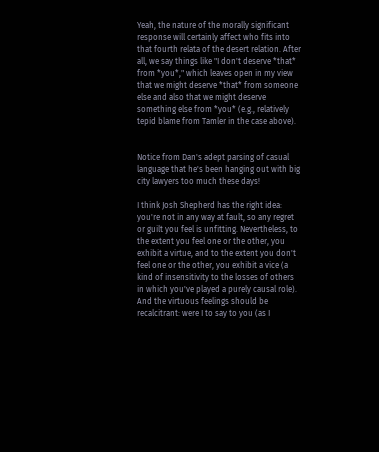Yeah, the nature of the morally significant response will certainly affect who fits into that fourth relata of the desert relation. After all, we say things like "I don't deserve *that* from *you*," which leaves open in my view that we might deserve *that* from someone else and also that we might deserve something else from *you* (e.g., relatively tepid blame from Tamler in the case above).


Notice from Dan's adept parsing of casual language that he's been hanging out with big city lawyers too much these days!

I think Josh Shepherd has the right idea: you're not in any way at fault, so any regret or guilt you feel is unfitting. Nevertheless, to the extent you feel one or the other, you exhibit a virtue, and to the extent you don't feel one or the other, you exhibit a vice (a kind of insensitivity to the losses of others in which you've played a purely causal role). And the virtuous feelings should be recalcitrant: were I to say to you (as I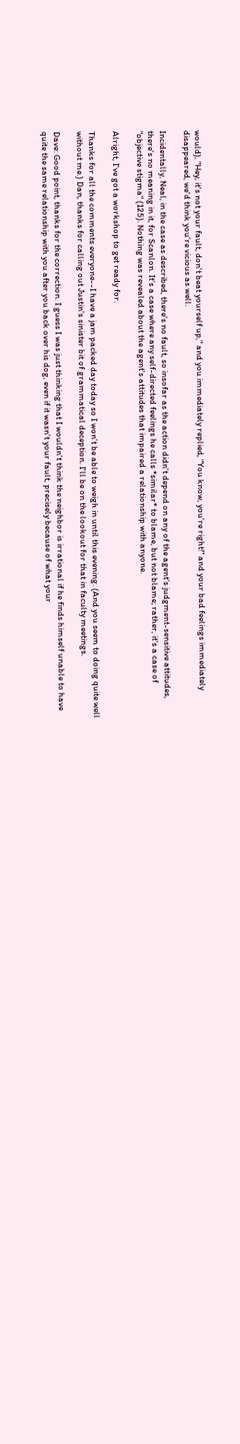would), "Hey, it's not your fault, don't beat yourself up," and you immediately replied, "You know, you're right!" and your bad feelings immediately disappeared, we'd think you're vicious as well.

Incidentally, Neal, in the case as described, there's no fault, so insofar as the action didn't depend on any of the agent's judgment-sensitive attitudes, there's no meaning in it, for Scanlon. It's a case where any self-directed feelings he calls *similar* to blame, but not blame; rather, it's a case of "objective stigma" (125). Nothing was revealed about the agent's attitudes that impaired a relationship with anyone.

Alright, I've got a workshop to get ready for.

Thanks for all the comments everyone--I have a jam packed day today so I won't be able to weigh in until this evening. (And you seem to doing quite well without me.) Dan, thanks for calling out Justin's sinister bit of grammatical deception. I'll be on the lookout for that in faculty meetings.

Dave: Good point, thanks for the correction. I guess I was just thinking that I wouldn't think the neighbor is irrational if he finds himself unable to have quite the same relationship with you after you back over his dog, even if it wasn't your fault, precisely because of what your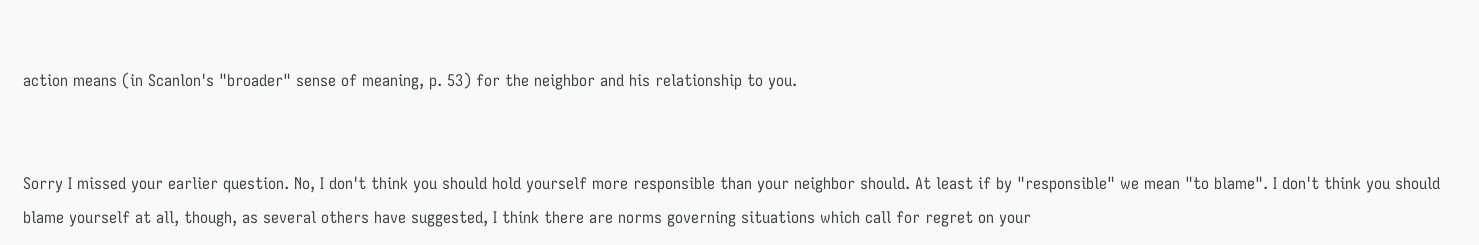action means (in Scanlon's "broader" sense of meaning, p. 53) for the neighbor and his relationship to you.


Sorry I missed your earlier question. No, I don't think you should hold yourself more responsible than your neighbor should. At least if by "responsible" we mean "to blame". I don't think you should blame yourself at all, though, as several others have suggested, I think there are norms governing situations which call for regret on your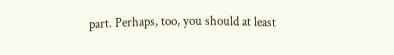part. Perhaps, too, you should at least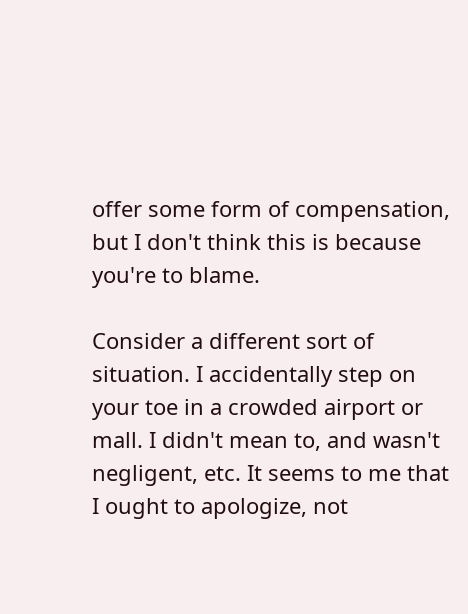offer some form of compensation, but I don't think this is because you're to blame.

Consider a different sort of situation. I accidentally step on your toe in a crowded airport or mall. I didn't mean to, and wasn't negligent, etc. It seems to me that I ought to apologize, not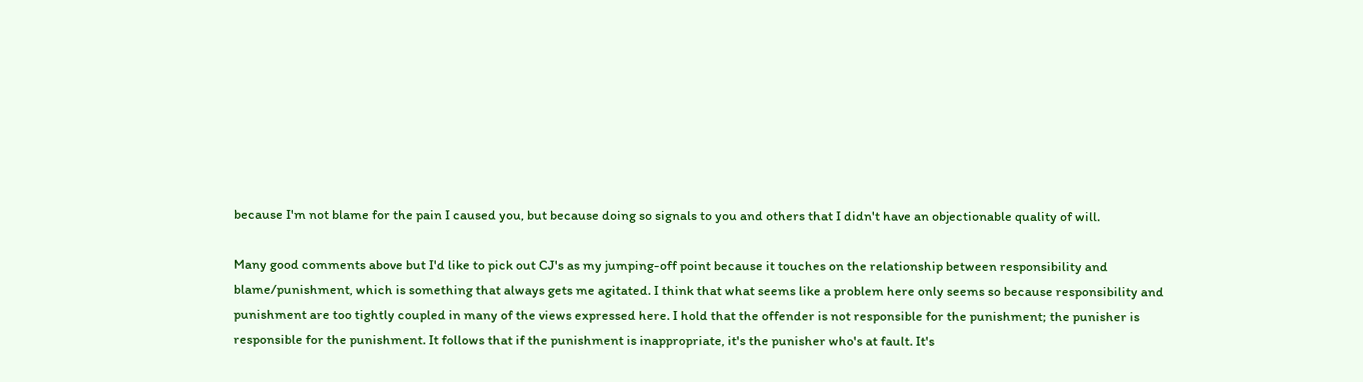because I'm not blame for the pain I caused you, but because doing so signals to you and others that I didn't have an objectionable quality of will.

Many good comments above but I'd like to pick out CJ's as my jumping-off point because it touches on the relationship between responsibility and blame/punishment, which is something that always gets me agitated. I think that what seems like a problem here only seems so because responsibility and punishment are too tightly coupled in many of the views expressed here. I hold that the offender is not responsible for the punishment; the punisher is responsible for the punishment. It follows that if the punishment is inappropriate, it's the punisher who's at fault. It's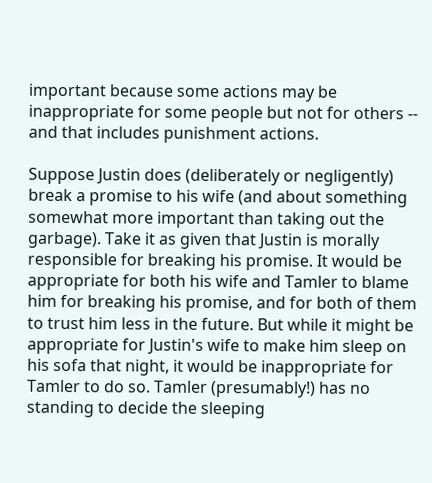important because some actions may be inappropriate for some people but not for others -- and that includes punishment actions.

Suppose Justin does (deliberately or negligently) break a promise to his wife (and about something somewhat more important than taking out the garbage). Take it as given that Justin is morally responsible for breaking his promise. It would be appropriate for both his wife and Tamler to blame him for breaking his promise, and for both of them to trust him less in the future. But while it might be appropriate for Justin's wife to make him sleep on his sofa that night, it would be inappropriate for Tamler to do so. Tamler (presumably!) has no standing to decide the sleeping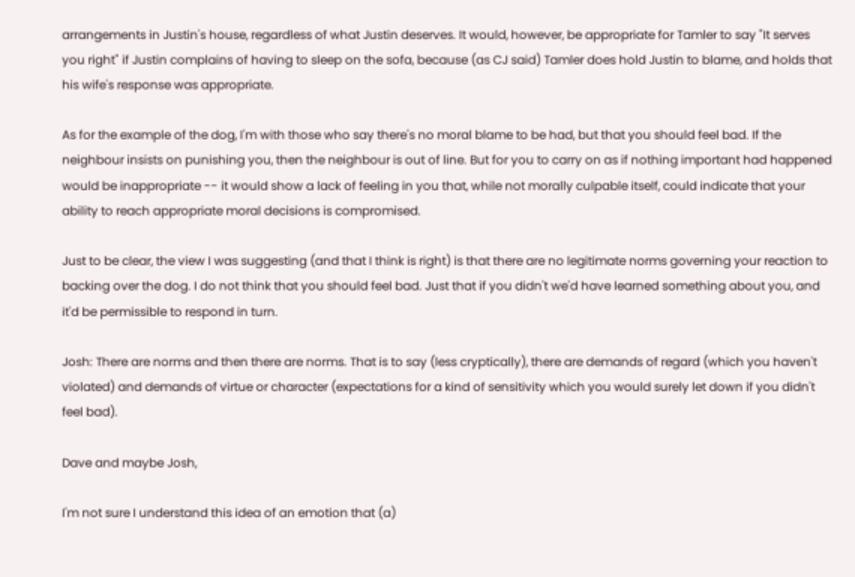arrangements in Justin's house, regardless of what Justin deserves. It would, however, be appropriate for Tamler to say "It serves you right" if Justin complains of having to sleep on the sofa, because (as CJ said) Tamler does hold Justin to blame, and holds that his wife's response was appropriate.

As for the example of the dog, I'm with those who say there's no moral blame to be had, but that you should feel bad. If the neighbour insists on punishing you, then the neighbour is out of line. But for you to carry on as if nothing important had happened would be inappropriate -- it would show a lack of feeling in you that, while not morally culpable itself, could indicate that your ability to reach appropriate moral decisions is compromised.

Just to be clear, the view I was suggesting (and that I think is right) is that there are no legitimate norms governing your reaction to backing over the dog. I do not think that you should feel bad. Just that if you didn't we'd have learned something about you, and it'd be permissible to respond in turn.

Josh: There are norms and then there are norms. That is to say (less cryptically), there are demands of regard (which you haven't violated) and demands of virtue or character (expectations for a kind of sensitivity which you would surely let down if you didn't feel bad).

Dave and maybe Josh,

I'm not sure I understand this idea of an emotion that (a)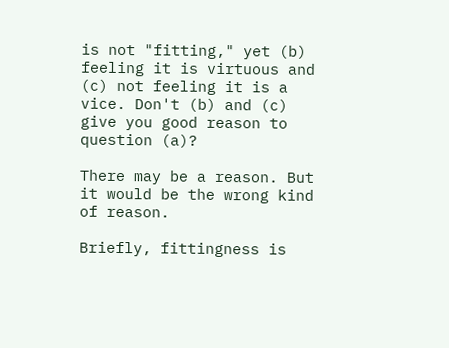is not "fitting," yet (b) feeling it is virtuous and (c) not feeling it is a vice. Don't (b) and (c) give you good reason to question (a)?

There may be a reason. But it would be the wrong kind of reason.

Briefly, fittingness is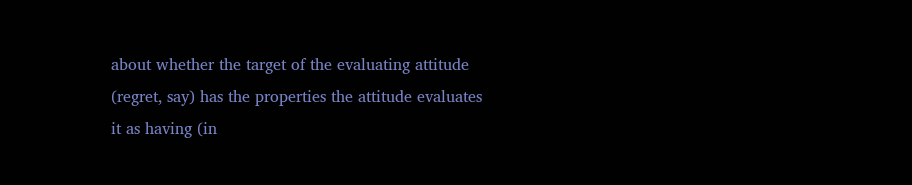about whether the target of the evaluating attitude (regret, say) has the properties the attitude evaluates it as having (in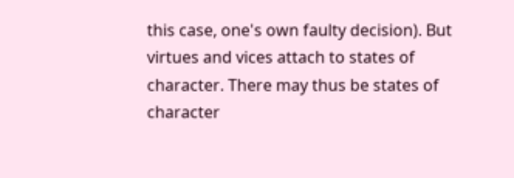this case, one's own faulty decision). But virtues and vices attach to states of character. There may thus be states of character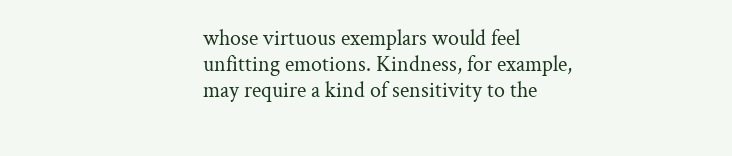whose virtuous exemplars would feel unfitting emotions. Kindness, for example, may require a kind of sensitivity to the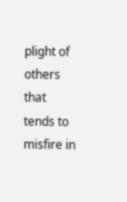plight of others that tends to misfire in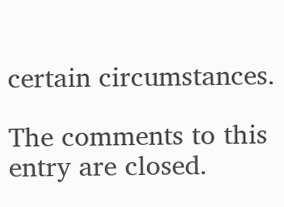certain circumstances.

The comments to this entry are closed.